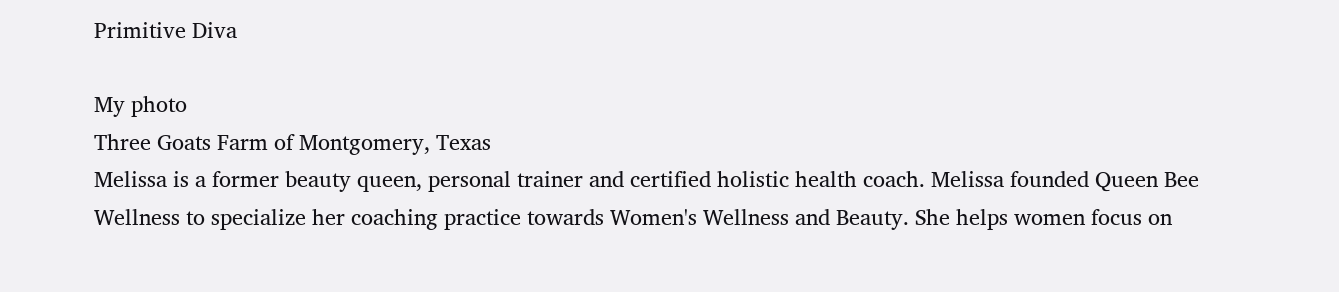Primitive Diva

My photo
Three Goats Farm of Montgomery, Texas
Melissa is a former beauty queen, personal trainer and certified holistic health coach. Melissa founded Queen Bee Wellness to specialize her coaching practice towards Women's Wellness and Beauty. She helps women focus on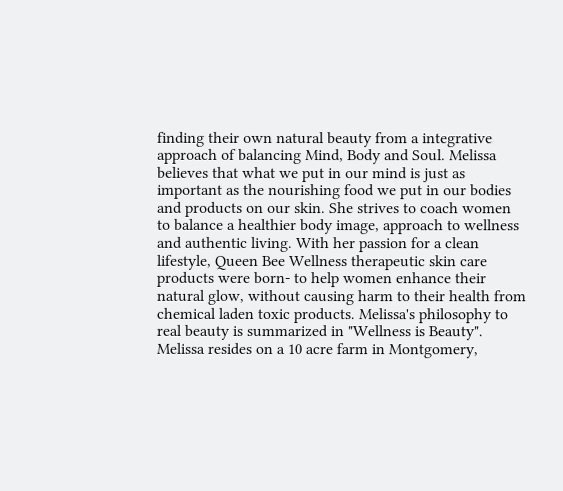finding their own natural beauty from a integrative approach of balancing Mind, Body and Soul. Melissa believes that what we put in our mind is just as important as the nourishing food we put in our bodies and products on our skin. She strives to coach women to balance a healthier body image, approach to wellness and authentic living. With her passion for a clean lifestyle, Queen Bee Wellness therapeutic skin care products were born- to help women enhance their natural glow, without causing harm to their health from chemical laden toxic products. Melissa's philosophy to real beauty is summarized in "Wellness is Beauty". Melissa resides on a 10 acre farm in Montgomery,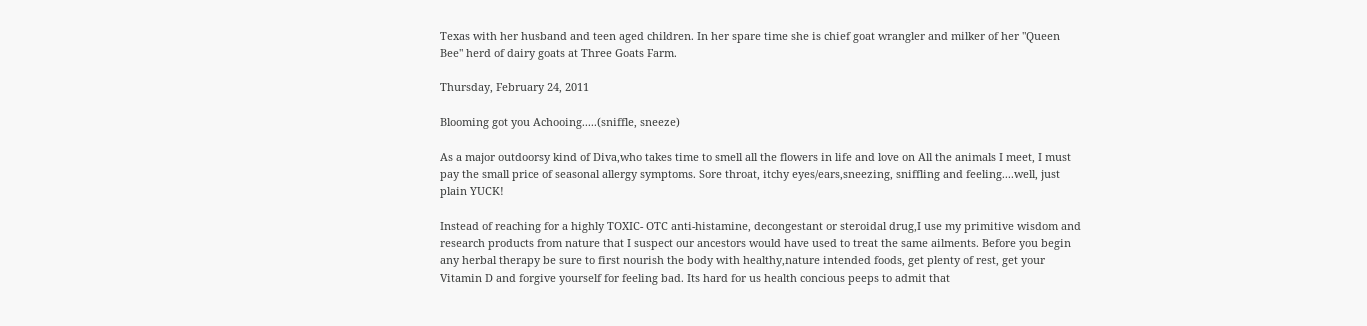Texas with her husband and teen aged children. In her spare time she is chief goat wrangler and milker of her "Queen Bee" herd of dairy goats at Three Goats Farm.

Thursday, February 24, 2011

Blooming got you Achooing.....(sniffle, sneeze)

As a major outdoorsy kind of Diva,who takes time to smell all the flowers in life and love on All the animals I meet, I must pay the small price of seasonal allergy symptoms. Sore throat, itchy eyes/ears,sneezing, sniffling and feeling....well, just plain YUCK!

Instead of reaching for a highly TOXIC- OTC anti-histamine, decongestant or steroidal drug,I use my primitive wisdom and research products from nature that I suspect our ancestors would have used to treat the same ailments. Before you begin any herbal therapy be sure to first nourish the body with healthy,nature intended foods, get plenty of rest, get your Vitamin D and forgive yourself for feeling bad. Its hard for us health concious peeps to admit that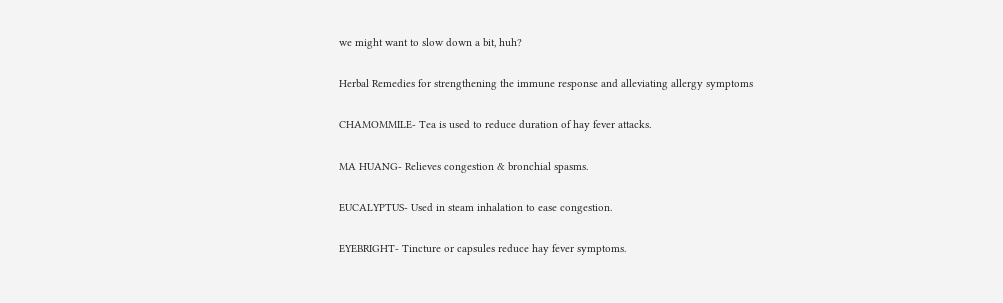we might want to slow down a bit, huh?

Herbal Remedies for strengthening the immune response and alleviating allergy symptoms

CHAMOMMILE- Tea is used to reduce duration of hay fever attacks.

MA HUANG- Relieves congestion & bronchial spasms.

EUCALYPTUS- Used in steam inhalation to ease congestion.

EYEBRIGHT- Tincture or capsules reduce hay fever symptoms.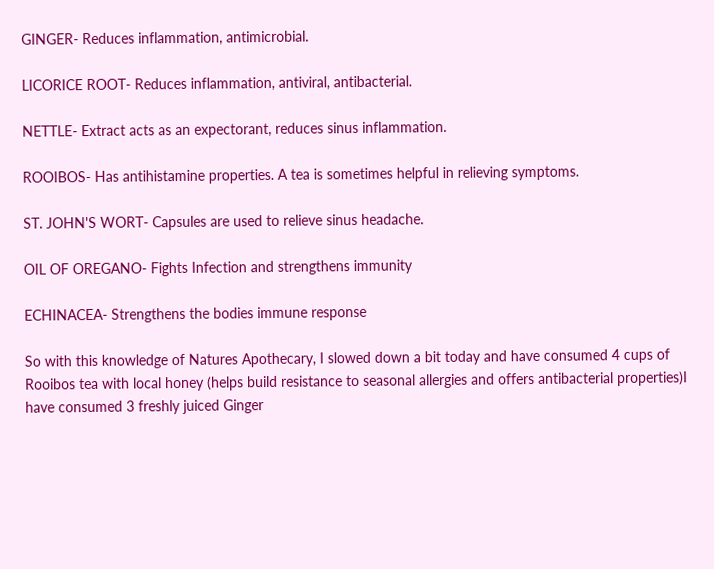GINGER- Reduces inflammation, antimicrobial.

LICORICE ROOT- Reduces inflammation, antiviral, antibacterial.

NETTLE- Extract acts as an expectorant, reduces sinus inflammation.

ROOIBOS- Has antihistamine properties. A tea is sometimes helpful in relieving symptoms.

ST. JOHN'S WORT- Capsules are used to relieve sinus headache.

OIL OF OREGANO- Fights Infection and strengthens immunity

ECHINACEA- Strengthens the bodies immune response

So with this knowledge of Natures Apothecary, I slowed down a bit today and have consumed 4 cups of Rooibos tea with local honey (helps build resistance to seasonal allergies and offers antibacterial properties)I have consumed 3 freshly juiced Ginger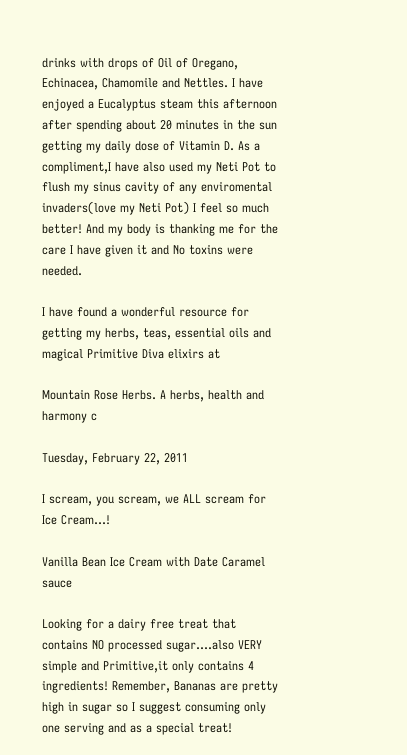drinks with drops of Oil of Oregano, Echinacea, Chamomile and Nettles. I have enjoyed a Eucalyptus steam this afternoon after spending about 20 minutes in the sun getting my daily dose of Vitamin D. As a compliment,I have also used my Neti Pot to flush my sinus cavity of any enviromental invaders(love my Neti Pot) I feel so much better! And my body is thanking me for the care I have given it and No toxins were needed.

I have found a wonderful resource for getting my herbs, teas, essential oils and magical Primitive Diva elixirs at

Mountain Rose Herbs. A herbs, health and harmony c

Tuesday, February 22, 2011

I scream, you scream, we ALL scream for Ice Cream...!

Vanilla Bean Ice Cream with Date Caramel sauce

Looking for a dairy free treat that contains NO processed sugar....also VERY simple and Primitive,it only contains 4 ingredients! Remember, Bananas are pretty high in sugar so I suggest consuming only one serving and as a special treat!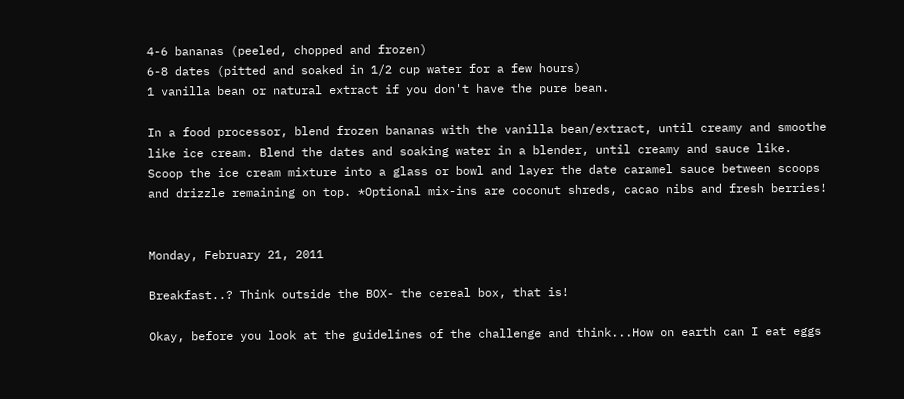4-6 bananas (peeled, chopped and frozen)
6-8 dates (pitted and soaked in 1/2 cup water for a few hours)
1 vanilla bean or natural extract if you don't have the pure bean.

In a food processor, blend frozen bananas with the vanilla bean/extract, until creamy and smoothe like ice cream. Blend the dates and soaking water in a blender, until creamy and sauce like. Scoop the ice cream mixture into a glass or bowl and layer the date caramel sauce between scoops and drizzle remaining on top. *Optional mix-ins are coconut shreds, cacao nibs and fresh berries!


Monday, February 21, 2011

Breakfast..? Think outside the BOX- the cereal box, that is!

Okay, before you look at the guidelines of the challenge and think...How on earth can I eat eggs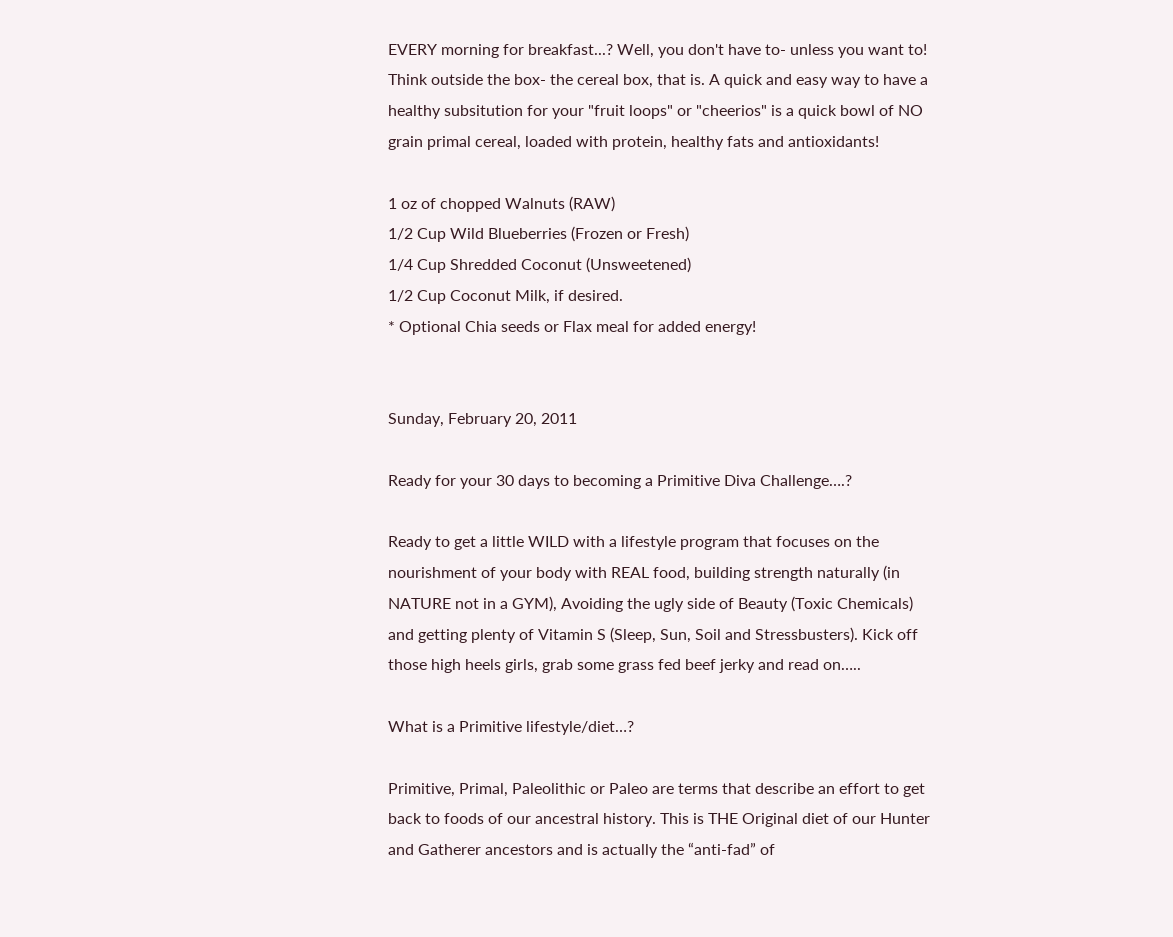EVERY morning for breakfast...? Well, you don't have to- unless you want to! Think outside the box- the cereal box, that is. A quick and easy way to have a healthy subsitution for your "fruit loops" or "cheerios" is a quick bowl of NO grain primal cereal, loaded with protein, healthy fats and antioxidants!

1 oz of chopped Walnuts (RAW)
1/2 Cup Wild Blueberries (Frozen or Fresh)
1/4 Cup Shredded Coconut (Unsweetened)
1/2 Cup Coconut Milk, if desired.
* Optional Chia seeds or Flax meal for added energy!


Sunday, February 20, 2011

Ready for your 30 days to becoming a Primitive Diva Challenge….?

Ready to get a little WILD with a lifestyle program that focuses on the nourishment of your body with REAL food, building strength naturally (in NATURE not in a GYM), Avoiding the ugly side of Beauty (Toxic Chemicals) and getting plenty of Vitamin S (Sleep, Sun, Soil and Stressbusters). Kick off those high heels girls, grab some grass fed beef jerky and read on…..

What is a Primitive lifestyle/diet…?

Primitive, Primal, Paleolithic or Paleo are terms that describe an effort to get back to foods of our ancestral history. This is THE Original diet of our Hunter and Gatherer ancestors and is actually the “anti-fad” of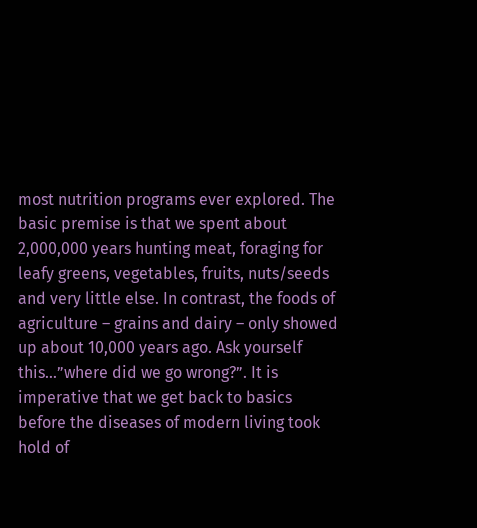most nutrition programs ever explored. The basic premise is that we spent about 2,000,000 years hunting meat, foraging for leafy greens, vegetables, fruits, nuts/seeds and very little else. In contrast, the foods of agriculture – grains and dairy – only showed up about 10,000 years ago. Ask yourself this…”where did we go wrong?”. It is imperative that we get back to basics before the diseases of modern living took hold of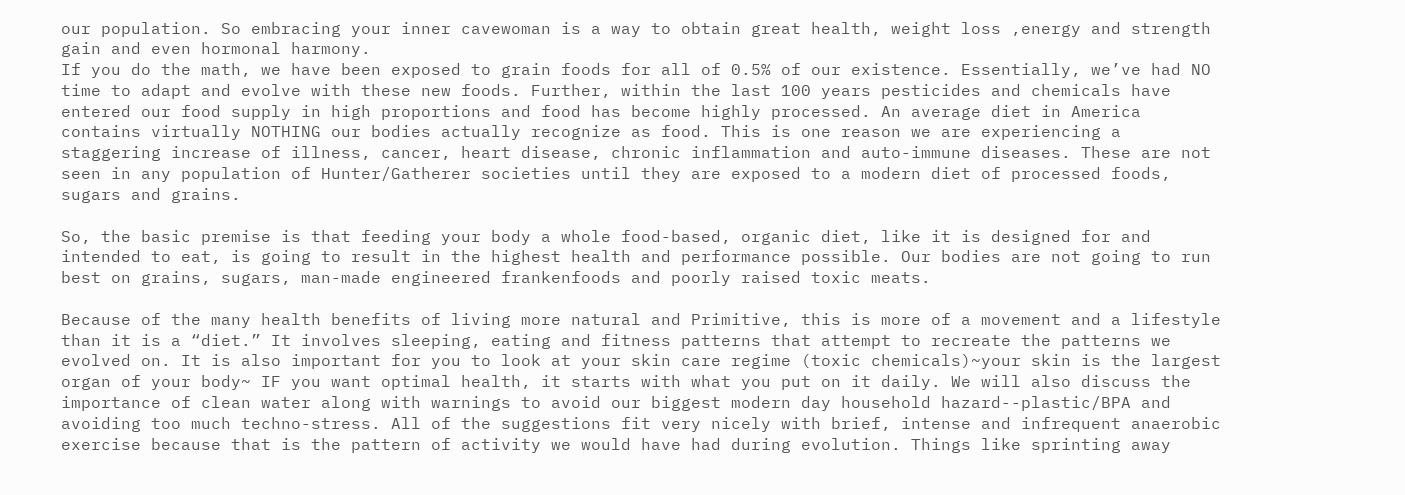our population. So embracing your inner cavewoman is a way to obtain great health, weight loss ,energy and strength gain and even hormonal harmony.
If you do the math, we have been exposed to grain foods for all of 0.5% of our existence. Essentially, we’ve had NO time to adapt and evolve with these new foods. Further, within the last 100 years pesticides and chemicals have entered our food supply in high proportions and food has become highly processed. An average diet in America contains virtually NOTHING our bodies actually recognize as food. This is one reason we are experiencing a staggering increase of illness, cancer, heart disease, chronic inflammation and auto-immune diseases. These are not seen in any population of Hunter/Gatherer societies until they are exposed to a modern diet of processed foods, sugars and grains.

So, the basic premise is that feeding your body a whole food-based, organic diet, like it is designed for and intended to eat, is going to result in the highest health and performance possible. Our bodies are not going to run best on grains, sugars, man-made engineered frankenfoods and poorly raised toxic meats.

Because of the many health benefits of living more natural and Primitive, this is more of a movement and a lifestyle than it is a “diet.” It involves sleeping, eating and fitness patterns that attempt to recreate the patterns we evolved on. It is also important for you to look at your skin care regime (toxic chemicals)~your skin is the largest organ of your body~ IF you want optimal health, it starts with what you put on it daily. We will also discuss the importance of clean water along with warnings to avoid our biggest modern day household hazard--plastic/BPA and avoiding too much techno-stress. All of the suggestions fit very nicely with brief, intense and infrequent anaerobic exercise because that is the pattern of activity we would have had during evolution. Things like sprinting away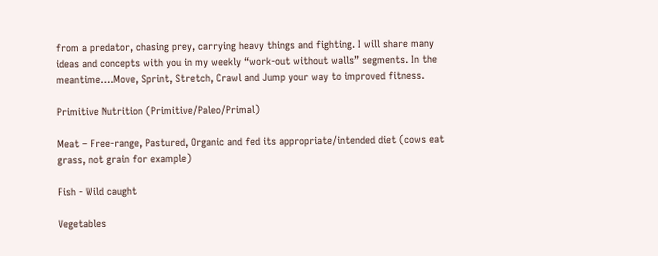from a predator, chasing prey, carrying heavy things and fighting. I will share many ideas and concepts with you in my weekly “work-out without walls” segments. In the meantime….Move, Sprint, Stretch, Crawl and Jump your way to improved fitness.

Primitive Nutrition (Primitive/Paleo/Primal)

Meat – Free-range, Pastured, Organic and fed its appropriate/intended diet (cows eat grass, not grain for example)

Fish - Wild caught

Vegetables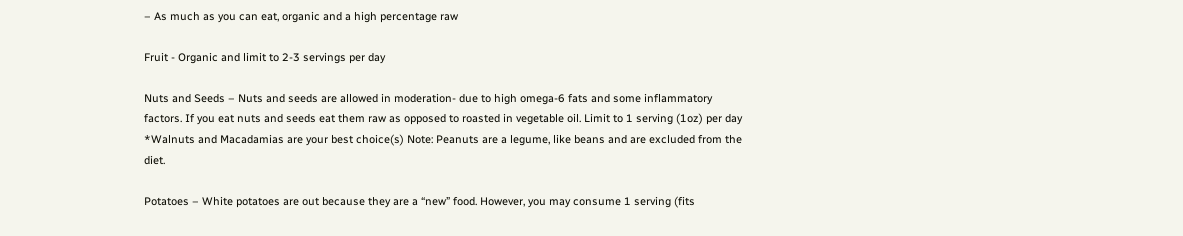– As much as you can eat, organic and a high percentage raw

Fruit - Organic and limit to 2-3 servings per day

Nuts and Seeds – Nuts and seeds are allowed in moderation- due to high omega-6 fats and some inflammatory factors. If you eat nuts and seeds eat them raw as opposed to roasted in vegetable oil. Limit to 1 serving (1oz) per day *Walnuts and Macadamias are your best choice(s) Note: Peanuts are a legume, like beans and are excluded from the diet.

Potatoes – White potatoes are out because they are a “new” food. However, you may consume 1 serving (fits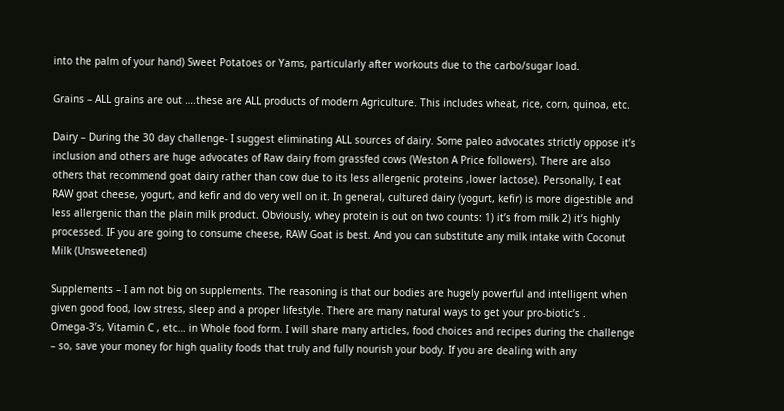into the palm of your hand) Sweet Potatoes or Yams, particularly after workouts due to the carbo/sugar load.

Grains – ALL grains are out ….these are ALL products of modern Agriculture. This includes wheat, rice, corn, quinoa, etc.

Dairy – During the 30 day challenge- I suggest eliminating ALL sources of dairy. Some paleo advocates strictly oppose it’s inclusion and others are huge advocates of Raw dairy from grassfed cows (Weston A Price followers). There are also others that recommend goat dairy rather than cow due to its less allergenic proteins ,lower lactose). Personally, I eat RAW goat cheese, yogurt, and kefir and do very well on it. In general, cultured dairy (yogurt, kefir) is more digestible and less allergenic than the plain milk product. Obviously, whey protein is out on two counts: 1) it’s from milk 2) it’s highly processed. IF you are going to consume cheese, RAW Goat is best. And you can substitute any milk intake with Coconut Milk (Unsweetened)

Supplements – I am not big on supplements. The reasoning is that our bodies are hugely powerful and intelligent when given good food, low stress, sleep and a proper lifestyle. There are many natural ways to get your pro-biotic’s . Omega-3’s, Vitamin C , etc… in Whole food form. I will share many articles, food choices and recipes during the challenge – so, save your money for high quality foods that truly and fully nourish your body. If you are dealing with any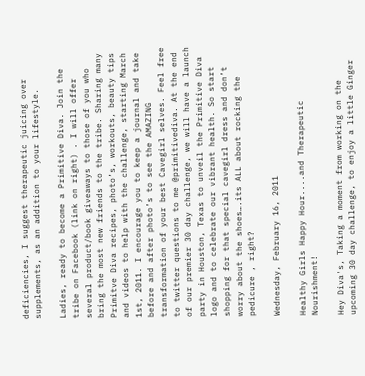deficiencies, I suggest therapeutic juicing over supplements, as an addition to your lifestyle.

Ladies, ready to become a Primitive Diva. Join the tribe on Facebook (link on right) . I will offer several product/book giveaways to those of you who bring the most new friends to the tribe. Sharing many Primitve Diva recipes, photo’s, workouts, beauty tips and videos to help with the challenge, starting March 1st, 2011. I encourage you to keep a journal and take before and after photo’s to see the AMAZING transformation of your best Cavegirl selves. Feel free to twitter questions to me @primitivediva. At the end of our premier 30 day challenge, we will have a launch party in Houston, Texas to unveil the Primitive Diva logo and to celebrate our vibrant health. So start shopping for that special cavegirl dress and don’t worry about the shoes….its ALL about rocking the pedicure , right?

Wednesday, February 16, 2011

Healthy Girls Happy Hour....and Therapeutic Nourishment!

Hey Diva's, Taking a moment from working on the upcoming 30 day challenge, to enjoy a little Ginger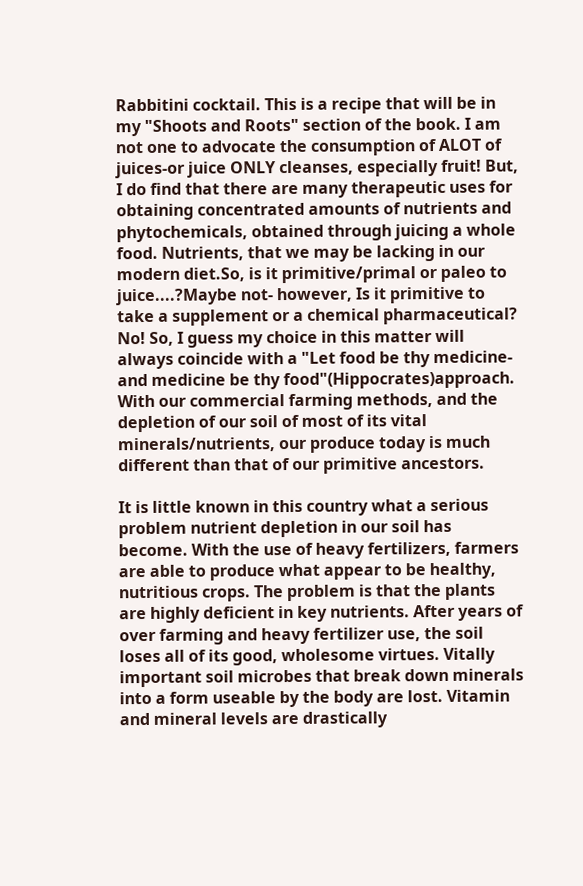Rabbitini cocktail. This is a recipe that will be in my "Shoots and Roots" section of the book. I am not one to advocate the consumption of ALOT of juices-or juice ONLY cleanses, especially fruit! But, I do find that there are many therapeutic uses for obtaining concentrated amounts of nutrients and phytochemicals, obtained through juicing a whole food. Nutrients, that we may be lacking in our modern diet.So, is it primitive/primal or paleo to juice....?Maybe not- however, Is it primitive to take a supplement or a chemical pharmaceutical? No! So, I guess my choice in this matter will always coincide with a "Let food be thy medicine- and medicine be thy food"(Hippocrates)approach. With our commercial farming methods, and the depletion of our soil of most of its vital minerals/nutrients, our produce today is much different than that of our primitive ancestors.

It is little known in this country what a serious problem nutrient depletion in our soil has become. With the use of heavy fertilizers, farmers are able to produce what appear to be healthy, nutritious crops. The problem is that the plants are highly deficient in key nutrients. After years of over farming and heavy fertilizer use, the soil loses all of its good, wholesome virtues. Vitally important soil microbes that break down minerals into a form useable by the body are lost. Vitamin and mineral levels are drastically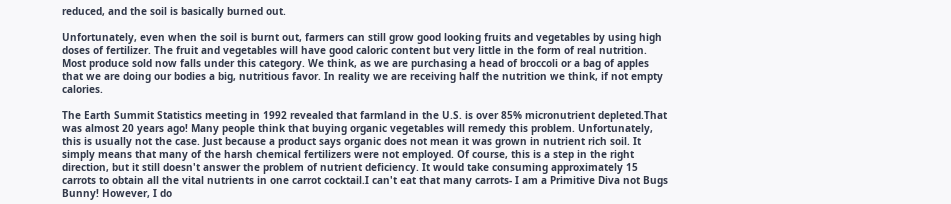reduced, and the soil is basically burned out.

Unfortunately, even when the soil is burnt out, farmers can still grow good looking fruits and vegetables by using high doses of fertilizer. The fruit and vegetables will have good caloric content but very little in the form of real nutrition. Most produce sold now falls under this category. We think, as we are purchasing a head of broccoli or a bag of apples that we are doing our bodies a big, nutritious favor. In reality we are receiving half the nutrition we think, if not empty calories.

The Earth Summit Statistics meeting in 1992 revealed that farmland in the U.S. is over 85% micronutrient depleted.That was almost 20 years ago! Many people think that buying organic vegetables will remedy this problem. Unfortunately, this is usually not the case. Just because a product says organic does not mean it was grown in nutrient rich soil. It simply means that many of the harsh chemical fertilizers were not employed. Of course, this is a step in the right direction, but it still doesn't answer the problem of nutrient deficiency. It would take consuming approximately 15 carrots to obtain all the vital nutrients in one carrot cocktail.I can't eat that many carrots- I am a Primitive Diva not Bugs Bunny! However, I do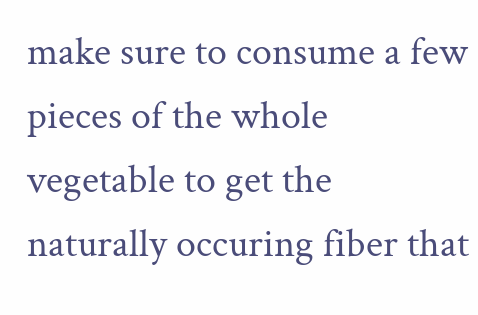make sure to consume a few pieces of the whole vegetable to get the naturally occuring fiber that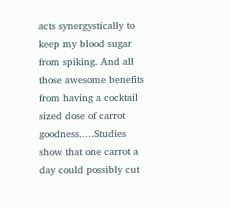acts synergystically to keep my blood sugar from spiking. And all those awesome benefits from having a cocktail sized dose of carrot goodness.....Studies show that one carrot a day could possibly cut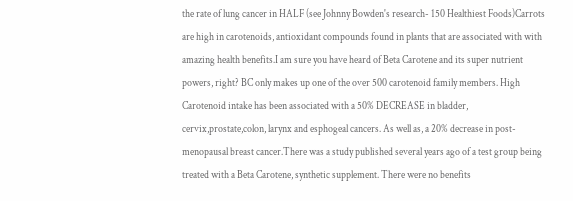the rate of lung cancer in HALF (see Johnny Bowden's research- 150 Healthiest Foods)Carrots are high in carotenoids, antioxidant compounds found in plants that are associated with with amazing health benefits.I am sure you have heard of Beta Carotene and its super nutrient powers, right? BC only makes up one of the over 500 carotenoid family members. High Carotenoid intake has been associated with a 50% DECREASE in bladder, cervix,prostate,colon, larynx and esphogeal cancers. As well as, a 20% decrease in post-menopausal breast cancer.There was a study published several years ago of a test group being treated with a Beta Carotene, synthetic supplement. There were no benefits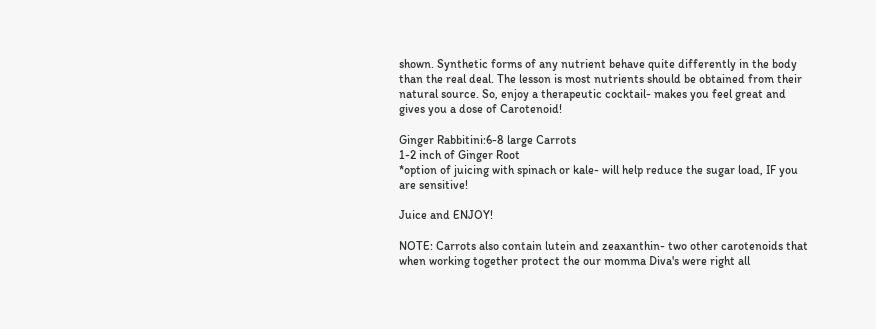shown. Synthetic forms of any nutrient behave quite differently in the body than the real deal. The lesson is most nutrients should be obtained from their natural source. So, enjoy a therapeutic cocktail- makes you feel great and gives you a dose of Carotenoid!

Ginger Rabbitini:6-8 large Carrots
1-2 inch of Ginger Root
*option of juicing with spinach or kale- will help reduce the sugar load, IF you are sensitive!

Juice and ENJOY!

NOTE: Carrots also contain lutein and zeaxanthin- two other carotenoids that when working together protect the our momma Diva's were right all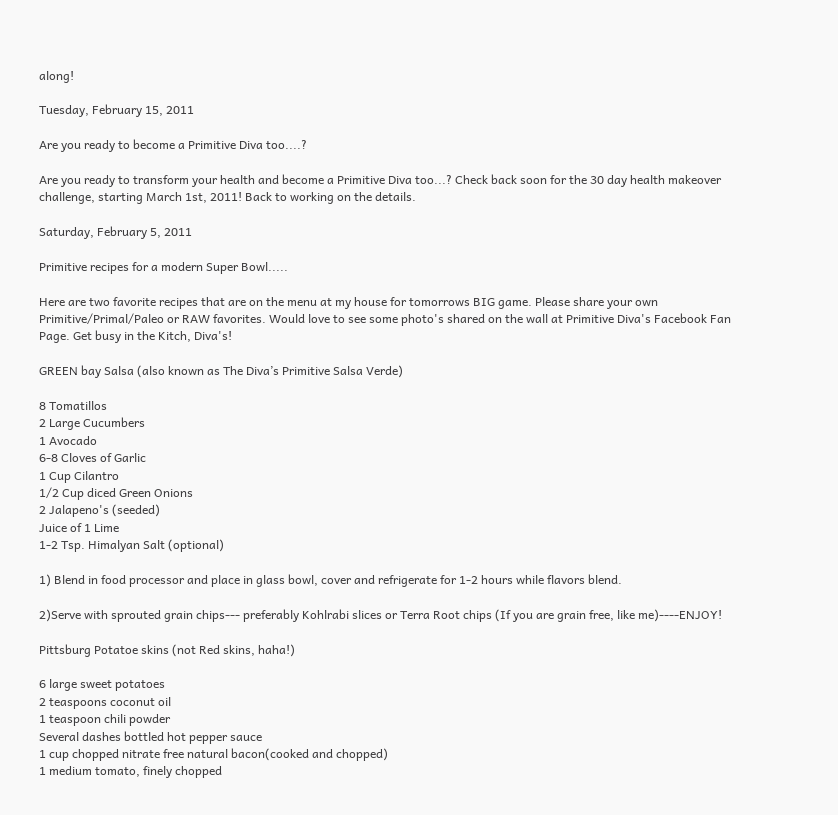along!

Tuesday, February 15, 2011

Are you ready to become a Primitive Diva too....?

Are you ready to transform your health and become a Primitive Diva too...? Check back soon for the 30 day health makeover challenge, starting March 1st, 2011! Back to working on the details.

Saturday, February 5, 2011

Primitive recipes for a modern Super Bowl.....

Here are two favorite recipes that are on the menu at my house for tomorrows BIG game. Please share your own Primitive/Primal/Paleo or RAW favorites. Would love to see some photo's shared on the wall at Primitive Diva's Facebook Fan Page. Get busy in the Kitch, Diva's!

GREEN bay Salsa (also known as The Diva’s Primitive Salsa Verde)

8 Tomatillos
2 Large Cucumbers
1 Avocado
6-8 Cloves of Garlic
1 Cup Cilantro
1/2 Cup diced Green Onions
2 Jalapeno's (seeded)
Juice of 1 Lime
1-2 Tsp. Himalyan Salt (optional)

1) Blend in food processor and place in glass bowl, cover and refrigerate for 1-2 hours while flavors blend.

2)Serve with sprouted grain chips--- preferably Kohlrabi slices or Terra Root chips (If you are grain free, like me)----ENJOY!

Pittsburg Potatoe skins (not Red skins, haha!)

6 large sweet potatoes
2 teaspoons coconut oil
1 teaspoon chili powder
Several dashes bottled hot pepper sauce
1 cup chopped nitrate free natural bacon(cooked and chopped)
1 medium tomato, finely chopped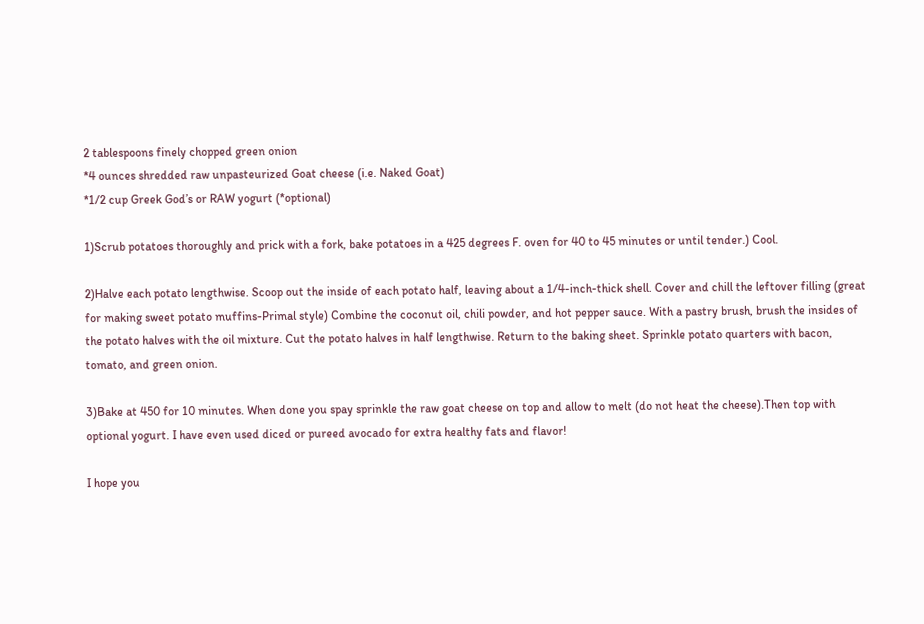2 tablespoons finely chopped green onion
*4 ounces shredded raw unpasteurized Goat cheese (i.e. Naked Goat)
*1/2 cup Greek God’s or RAW yogurt (*optional)

1)Scrub potatoes thoroughly and prick with a fork, bake potatoes in a 425 degrees F. oven for 40 to 45 minutes or until tender.) Cool.

2)Halve each potato lengthwise. Scoop out the inside of each potato half, leaving about a 1/4-inch-thick shell. Cover and chill the leftover filling (great for making sweet potato muffins-Primal style) Combine the coconut oil, chili powder, and hot pepper sauce. With a pastry brush, brush the insides of the potato halves with the oil mixture. Cut the potato halves in half lengthwise. Return to the baking sheet. Sprinkle potato quarters with bacon, tomato, and green onion.

3)Bake at 450 for 10 minutes. When done you spay sprinkle the raw goat cheese on top and allow to melt (do not heat the cheese).Then top with optional yogurt. I have even used diced or pureed avocado for extra healthy fats and flavor!

I hope you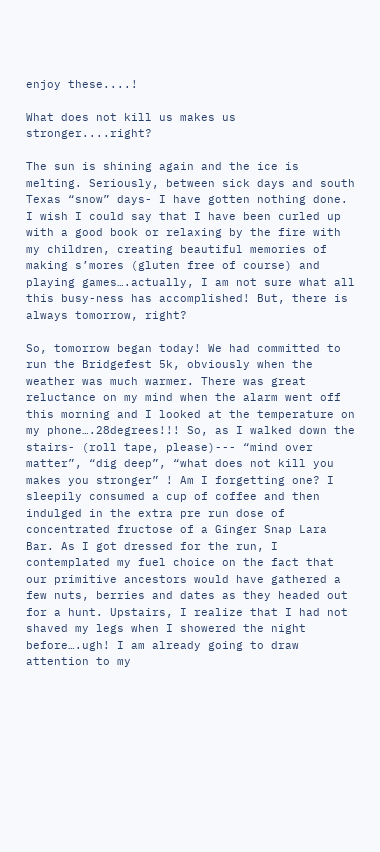enjoy these....!

What does not kill us makes us stronger....right?

The sun is shining again and the ice is melting. Seriously, between sick days and south Texas “snow” days- I have gotten nothing done. I wish I could say that I have been curled up with a good book or relaxing by the fire with my children, creating beautiful memories of making s’mores (gluten free of course) and playing games….actually, I am not sure what all this busy-ness has accomplished! But, there is always tomorrow, right?

So, tomorrow began today! We had committed to run the Bridgefest 5k, obviously when the weather was much warmer. There was great reluctance on my mind when the alarm went off this morning and I looked at the temperature on my phone….28degrees!!! So, as I walked down the stairs- (roll tape, please)--- “mind over matter”, “dig deep”, “what does not kill you makes you stronger” ! Am I forgetting one? I sleepily consumed a cup of coffee and then indulged in the extra pre run dose of concentrated fructose of a Ginger Snap Lara Bar. As I got dressed for the run, I contemplated my fuel choice on the fact that our primitive ancestors would have gathered a few nuts, berries and dates as they headed out for a hunt. Upstairs, I realize that I had not shaved my legs when I showered the night before….ugh! I am already going to draw attention to my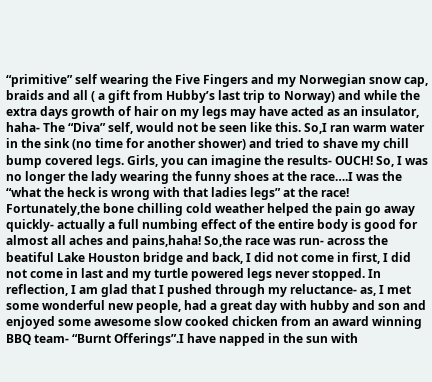“primitive” self wearing the Five Fingers and my Norwegian snow cap, braids and all ( a gift from Hubby’s last trip to Norway) and while the extra days growth of hair on my legs may have acted as an insulator, haha- The “Diva” self, would not be seen like this. So,I ran warm water in the sink (no time for another shower) and tried to shave my chill bump covered legs. Girls, you can imagine the results- OUCH! So, I was no longer the lady wearing the funny shoes at the race….I was the “what the heck is wrong with that ladies legs” at the race! Fortunately,the bone chilling cold weather helped the pain go away quickly- actually a full numbing effect of the entire body is good for almost all aches and pains,haha! So,the race was run- across the beatiful Lake Houston bridge and back, I did not come in first, I did not come in last and my turtle powered legs never stopped. In reflection, I am glad that I pushed through my reluctance- as, I met some wonderful new people, had a great day with hubby and son and enjoyed some awesome slow cooked chicken from an award winning BBQ team- “Burnt Offerings”.I have napped in the sun with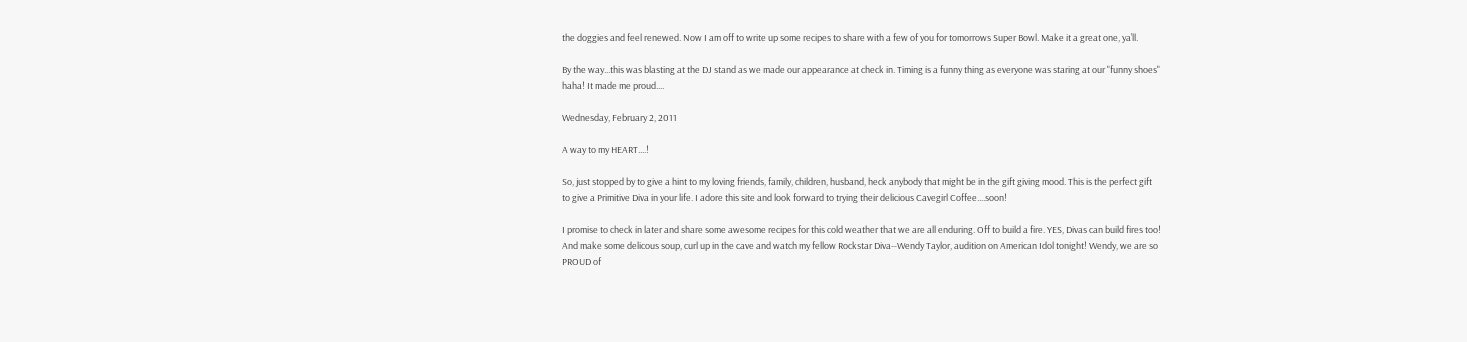the doggies and feel renewed. Now I am off to write up some recipes to share with a few of you for tomorrows Super Bowl. Make it a great one, ya’ll.

By the way...this was blasting at the DJ stand as we made our appearance at check in. Timing is a funny thing as everyone was staring at our "funny shoes" haha! It made me proud....

Wednesday, February 2, 2011

A way to my HEART....!

So, just stopped by to give a hint to my loving friends, family, children, husband, heck anybody that might be in the gift giving mood. This is the perfect gift to give a Primitive Diva in your life. I adore this site and look forward to trying their delicious Cavegirl Coffee....soon!

I promise to check in later and share some awesome recipes for this cold weather that we are all enduring. Off to build a fire. YES, Divas can build fires too! And make some delicous soup, curl up in the cave and watch my fellow Rockstar Diva--Wendy Taylor, audition on American Idol tonight! Wendy, we are so PROUD of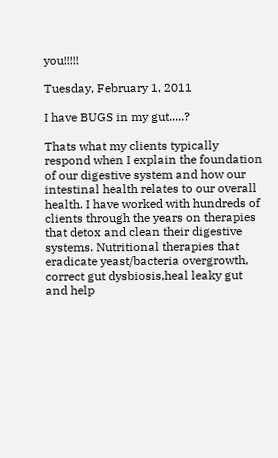you!!!!!

Tuesday, February 1, 2011

I have BUGS in my gut.....?

Thats what my clients typically respond when I explain the foundation of our digestive system and how our intestinal health relates to our overall health. I have worked with hundreds of clients through the years on therapies that detox and clean their digestive systems. Nutritional therapies that eradicate yeast/bacteria overgrowth, correct gut dysbiosis,heal leaky gut and help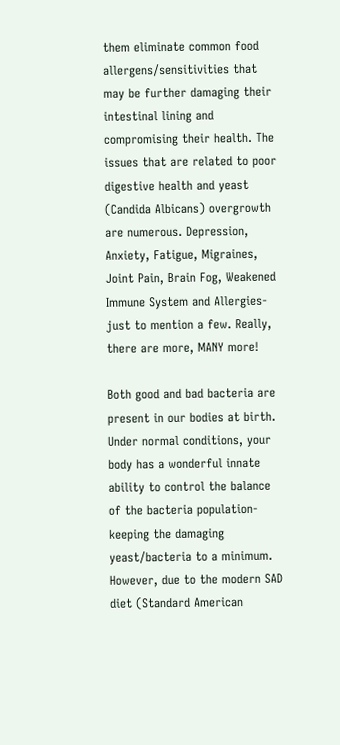them eliminate common food allergens/sensitivities that may be further damaging their intestinal lining and compromising their health. The issues that are related to poor digestive health and yeast (Candida Albicans) overgrowth are numerous. Depression, Anxiety, Fatigue, Migraines, Joint Pain, Brain Fog, Weakened Immune System and Allergies- just to mention a few. Really, there are more, MANY more!

Both good and bad bacteria are present in our bodies at birth. Under normal conditions, your body has a wonderful innate ability to control the balance of the bacteria population- keeping the damaging yeast/bacteria to a minimum. However, due to the modern SAD diet (Standard American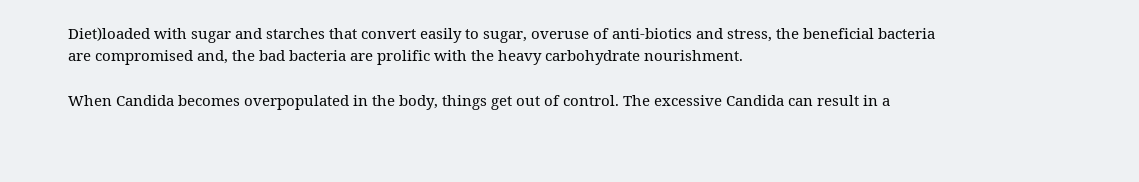Diet)loaded with sugar and starches that convert easily to sugar, overuse of anti-biotics and stress, the beneficial bacteria are compromised and, the bad bacteria are prolific with the heavy carbohydrate nourishment.

When Candida becomes overpopulated in the body, things get out of control. The excessive Candida can result in a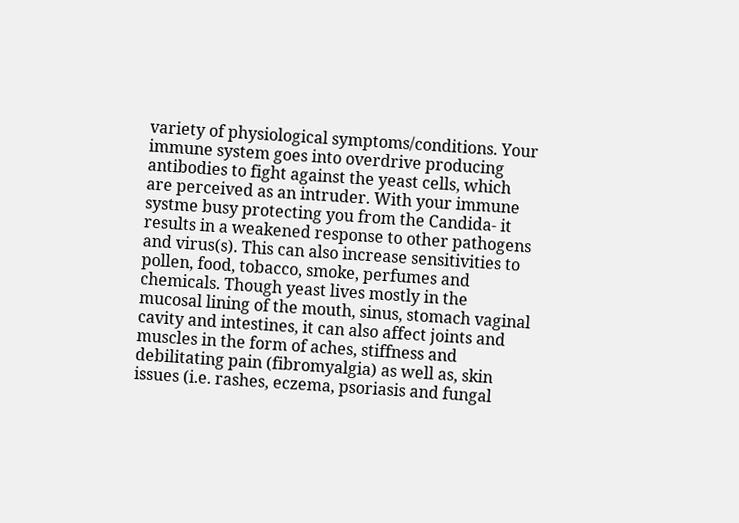variety of physiological symptoms/conditions. Your immune system goes into overdrive producing antibodies to fight against the yeast cells, which are perceived as an intruder. With your immune systme busy protecting you from the Candida- it results in a weakened response to other pathogens and virus(s). This can also increase sensitivities to pollen, food, tobacco, smoke, perfumes and chemicals. Though yeast lives mostly in the mucosal lining of the mouth, sinus, stomach vaginal cavity and intestines, it can also affect joints and muscles in the form of aches, stiffness and debilitating pain (fibromyalgia) as well as, skin issues (i.e. rashes, eczema, psoriasis and fungal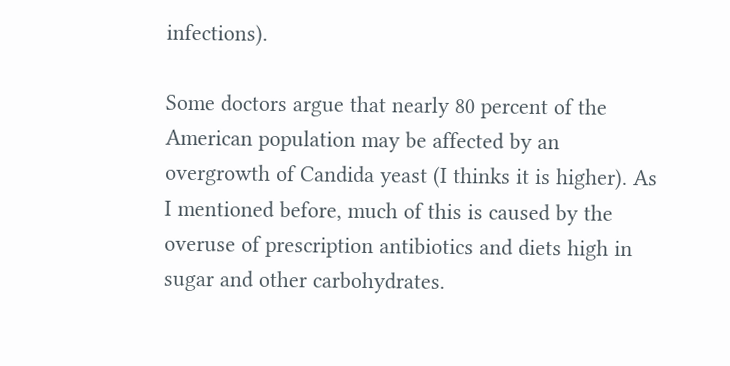infections).

Some doctors argue that nearly 80 percent of the American population may be affected by an overgrowth of Candida yeast (I thinks it is higher). As I mentioned before, much of this is caused by the overuse of prescription antibiotics and diets high in sugar and other carbohydrates.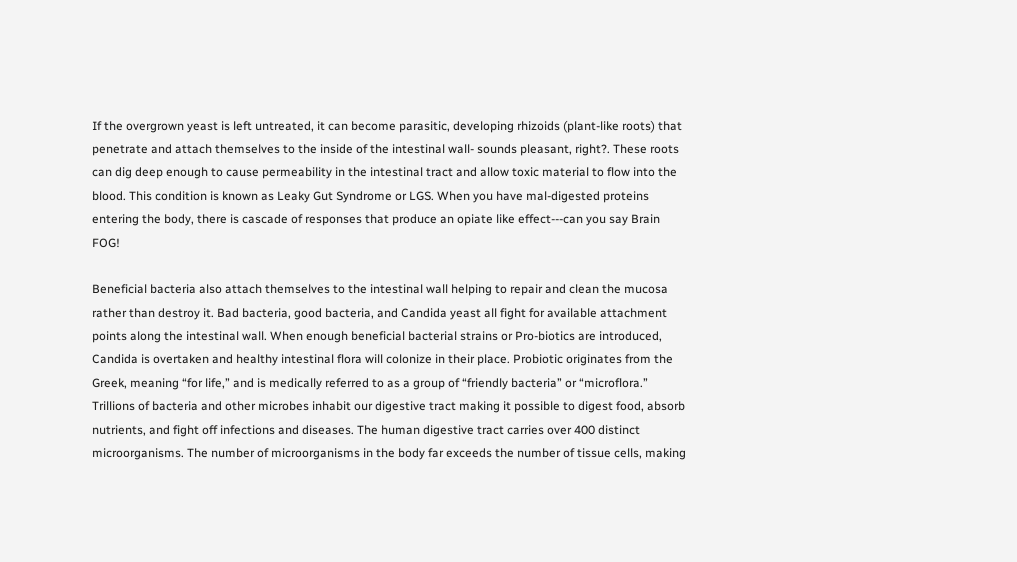If the overgrown yeast is left untreated, it can become parasitic, developing rhizoids (plant-like roots) that penetrate and attach themselves to the inside of the intestinal wall- sounds pleasant, right?. These roots can dig deep enough to cause permeability in the intestinal tract and allow toxic material to flow into the blood. This condition is known as Leaky Gut Syndrome or LGS. When you have mal-digested proteins entering the body, there is cascade of responses that produce an opiate like effect---can you say Brain FOG!

Beneficial bacteria also attach themselves to the intestinal wall helping to repair and clean the mucosa rather than destroy it. Bad bacteria, good bacteria, and Candida yeast all fight for available attachment points along the intestinal wall. When enough beneficial bacterial strains or Pro-biotics are introduced, Candida is overtaken and healthy intestinal flora will colonize in their place. Probiotic originates from the Greek, meaning “for life,” and is medically referred to as a group of “friendly bacteria” or “microflora.” Trillions of bacteria and other microbes inhabit our digestive tract making it possible to digest food, absorb nutrients, and fight off infections and diseases. The human digestive tract carries over 400 distinct microorganisms. The number of microorganisms in the body far exceeds the number of tissue cells, making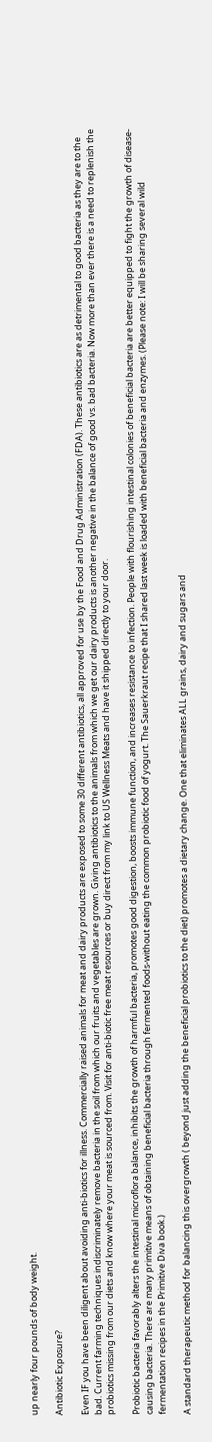up nearly four pounds of body weight.

Antibiotic Exposure?

Even IF you have been diligent about avoiding anti-biotics for illness. Commercially raised animals for meat and dairy products are exposed to some 30 different antibiotics, all approved for use by the Food and Drug Administration (FDA). These antibiotics are as detrimental to good bacteria as they are to the bad. Current farming techniques indiscriminately remove bacteria in the soil from which our fruits and vegetables are grown. Giving antibiotics to the animals from which we get our dairy products is another negative in the balance of good vs. bad bacteria. Now more than ever there is a need to replenish the probiotics missing from our diets and know where your meat is sourced from. Visit for anti-biotic free meat resources or buy direct from my link to US Wellness Meats and have it shipped directly to your door.

Probiotic bacteria favorably alters the intestinal microflora balance, inhibits the growth of harmful bacteria, promotes good digestion, boosts immune function, and increases resistance to infection. People with flourishing intestinal colonies of beneficial bacteria are better equipped to fight the growth of disease-causing bacteria. There are many primitive means of obtaining beneficial bacteria through fermented foods-without eating the common probiotic food of yogurt. The Sauerkraut recipe that I shared last week is loaded with beneficial bacteria and enzymes. (Please note: I will be sharing several wild fermentation recipes in the Primitive Diva book.)

A standard therapeutic method for balancing this overgrowth ( beyond just adding the beneficial probiotics to the diet) promotes a dietary change. One that eliminates ALL grains, dairy and sugars and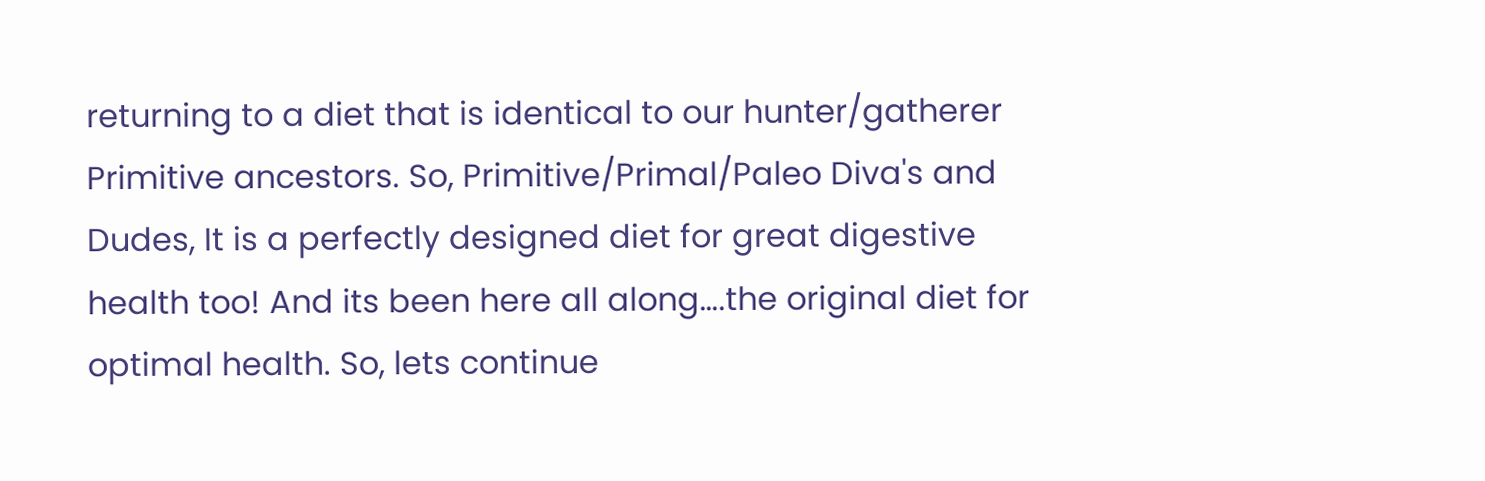returning to a diet that is identical to our hunter/gatherer Primitive ancestors. So, Primitive/Primal/Paleo Diva's and Dudes, It is a perfectly designed diet for great digestive health too! And its been here all along….the original diet for optimal health. So, lets continue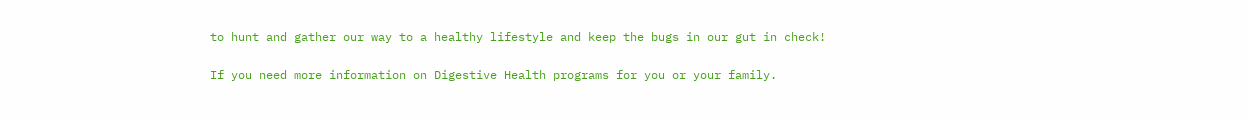to hunt and gather our way to a healthy lifestyle and keep the bugs in our gut in check!

If you need more information on Digestive Health programs for you or your family.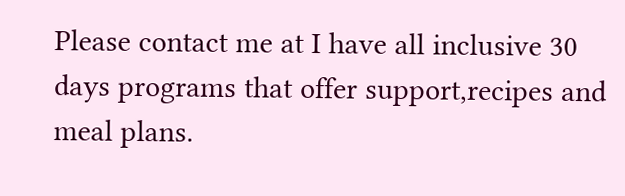Please contact me at I have all inclusive 30 days programs that offer support,recipes and meal plans.